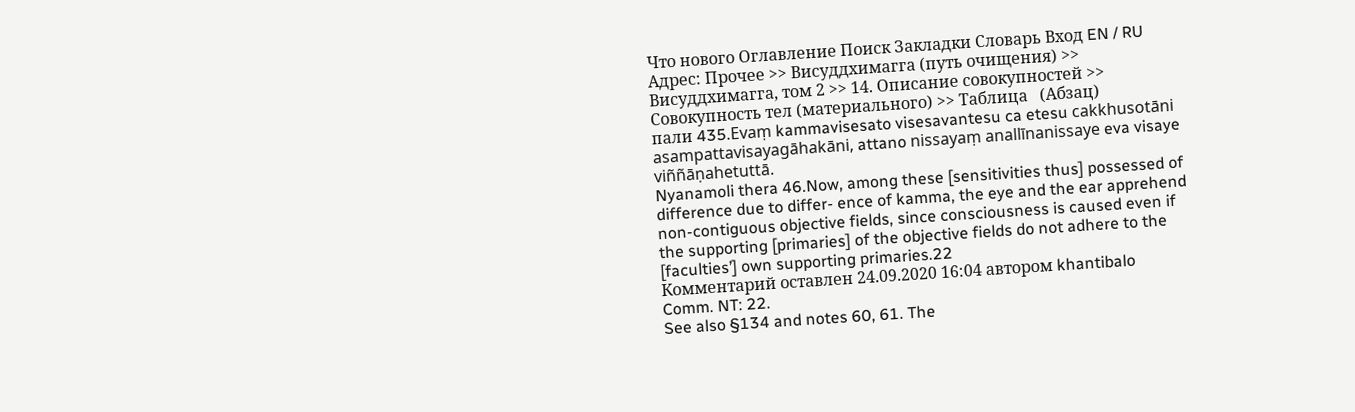Что нового Оглавление Поиск Закладки Словарь Вход EN / RU
Адрес: Прочее >> Висуддхимагга (путь очищения) >> Висуддхимагга, том 2 >> 14. Описание совокупностей >> Совокупность тел (материального) >> Таблица   (Абзац)
пали 435.Evaṃ kammavisesato visesavantesu ca etesu cakkhusotāni asampattavisayagāhakāni, attano nissayaṃ anallīnanissaye eva visaye viññāṇahetuttā.
Nyanamoli thera 46.Now, among these [sensitivities thus] possessed of difference due to differ- ence of kamma, the eye and the ear apprehend non-contiguous objective fields, since consciousness is caused even if the supporting [primaries] of the objective fields do not adhere to the [faculties’] own supporting primaries.22
Комментарий оставлен 24.09.2020 16:04 автором khantibalo
Comm. NT: 22.
See also §134 and notes 60, 61. The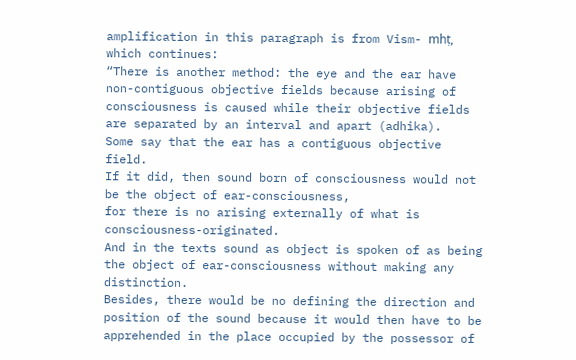amplification in this paragraph is from Vism- mhṭ, which continues:
“There is another method: the eye and the ear have non-contiguous objective fields because arising of consciousness is caused while their objective fields are separated by an interval and apart (adhika).
Some say that the ear has a contiguous objective field.
If it did, then sound born of consciousness would not be the object of ear-consciousness,
for there is no arising externally of what is consciousness-originated.
And in the texts sound as object is spoken of as being the object of ear-consciousness without making any distinction.
Besides, there would be no defining the direction and position of the sound because it would then have to be apprehended in the place occupied by the possessor of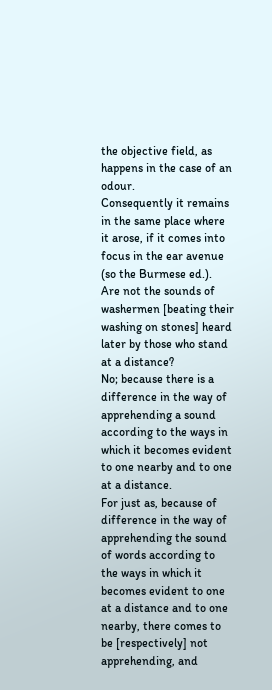the objective field, as happens in the case of an odour.
Consequently it remains in the same place where it arose, if it comes into focus in the ear avenue (so the Burmese ed.).
Are not the sounds of washermen [beating their washing on stones] heard later by those who stand at a distance?
No; because there is a difference in the way of apprehending a sound according to the ways in which it becomes evident to one nearby and to one at a distance.
For just as, because of difference in the way of apprehending the sound of words according to the ways in which it becomes evident to one at a distance and to one nearby, there comes to be [respectively] not apprehending, and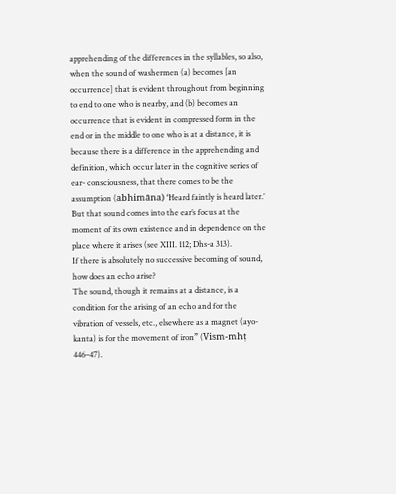apprehending of the differences in the syllables, so also, when the sound of washermen (a) becomes [an occurrence] that is evident throughout from beginning to end to one who is nearby, and (b) becomes an occurrence that is evident in compressed form in the end or in the middle to one who is at a distance, it is because there is a difference in the apprehending and definition, which occur later in the cognitive series of ear- consciousness, that there comes to be the assumption (abhimāna) ‘Heard faintly is heard later.’
But that sound comes into the ear’s focus at the moment of its own existence and in dependence on the place where it arises (see XIII. 112; Dhs-a 313).
If there is absolutely no successive becoming of sound, how does an echo arise?
The sound, though it remains at a distance, is a condition for the arising of an echo and for the vibration of vessels, etc., elsewhere as a magnet (ayo-kanta) is for the movement of iron” (Vism-mhṭ 446–47).